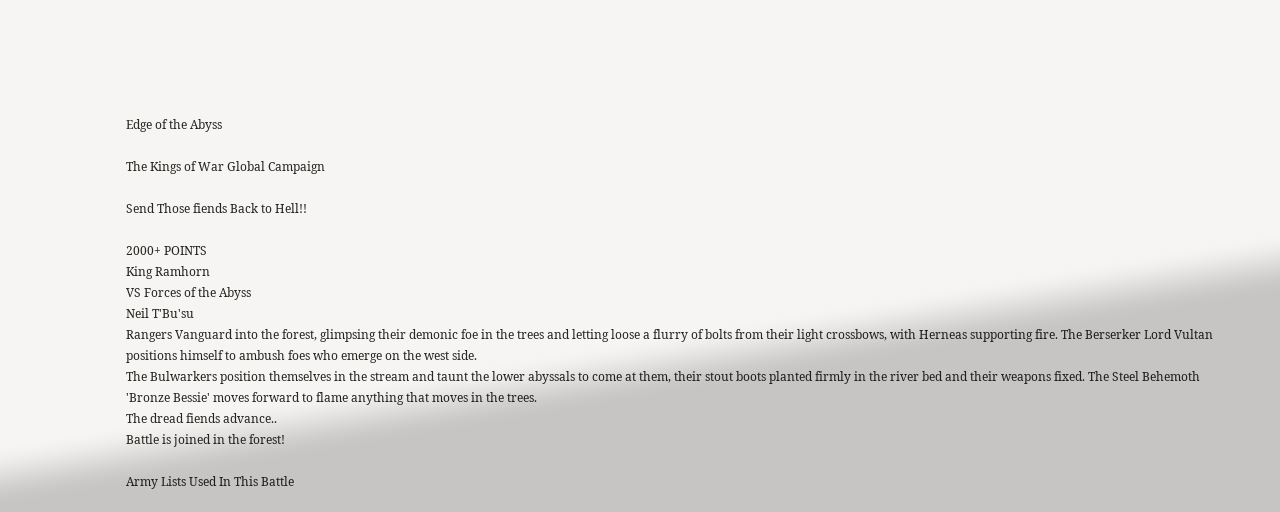Edge of the Abyss

The Kings of War Global Campaign

Send Those fiends Back to Hell!!

2000+ POINTS
King Ramhorn
VS Forces of the Abyss
Neil T'Bu'su
Rangers Vanguard into the forest, glimpsing their demonic foe in the trees and letting loose a flurry of bolts from their light crossbows, with Herneas supporting fire. The Berserker Lord Vultan positions himself to ambush foes who emerge on the west side.
The Bulwarkers position themselves in the stream and taunt the lower abyssals to come at them, their stout boots planted firmly in the river bed and their weapons fixed. The Steel Behemoth 'Bronze Bessie' moves forward to flame anything that moves in the trees.
The dread fiends advance..
Battle is joined in the forest!

Army Lists Used In This Battle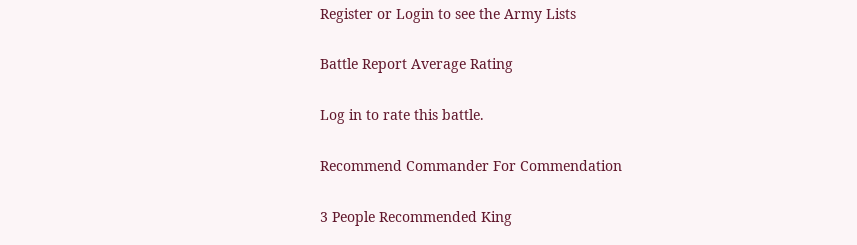Register or Login to see the Army Lists

Battle Report Average Rating

Log in to rate this battle.

Recommend Commander For Commendation

3 People Recommended King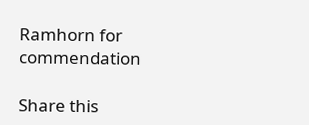Ramhorn for commendation

Share this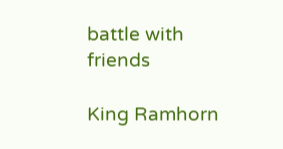battle with friends

King Ramhorn